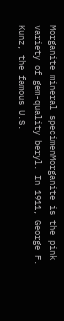Morganite mineral specimenMorganite is the pink variety of gem-quality beryl. In 1911, George F. Kunz, the famous U.S.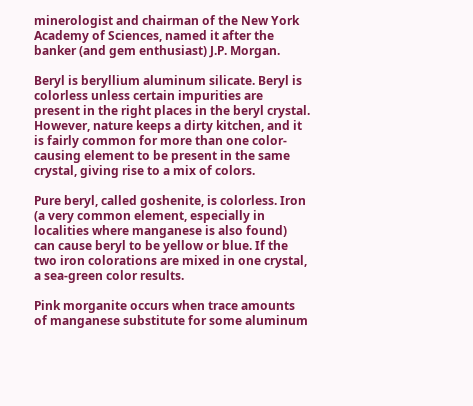minerologist and chairman of the New York Academy of Sciences, named it after the banker (and gem enthusiast) J.P. Morgan.

Beryl is beryllium aluminum silicate. Beryl is colorless unless certain impurities are present in the right places in the beryl crystal. However, nature keeps a dirty kitchen, and it is fairly common for more than one color-causing element to be present in the same crystal, giving rise to a mix of colors.

Pure beryl, called goshenite, is colorless. Iron (a very common element, especially in localities where manganese is also found) can cause beryl to be yellow or blue. If the two iron colorations are mixed in one crystal, a sea-green color results.

Pink morganite occurs when trace amounts of manganese substitute for some aluminum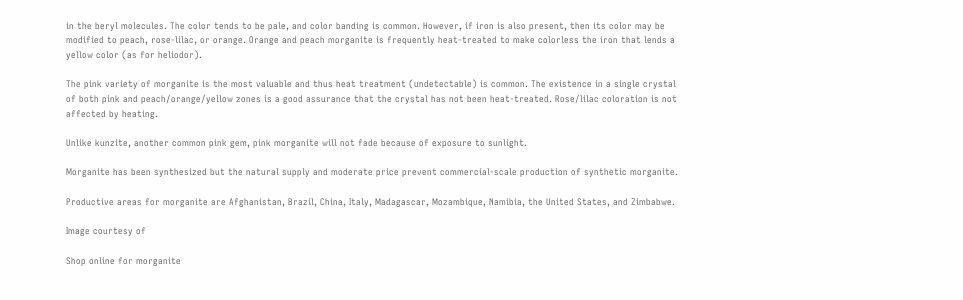in the beryl molecules. The color tends to be pale, and color banding is common. However, if iron is also present, then its color may be modified to peach, rose-lilac, or orange. Orange and peach morganite is frequently heat-treated to make colorless the iron that lends a yellow color (as for heliodor).

The pink variety of morganite is the most valuable and thus heat treatment (undetectable) is common. The existence in a single crystal of both pink and peach/orange/yellow zones is a good assurance that the crystal has not been heat-treated. Rose/lilac coloration is not affected by heating.

Unlike kunzite, another common pink gem, pink morganite will not fade because of exposure to sunlight.

Morganite has been synthesized but the natural supply and moderate price prevent commercial-scale production of synthetic morganite.

Productive areas for morganite are Afghanistan, Brazil, China, Italy, Madagascar, Mozambique, Namibia, the United States, and Zimbabwe.

Image courtesy of

Shop online for morganite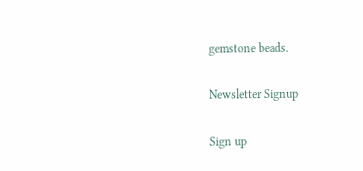gemstone beads.

Newsletter Signup

Sign up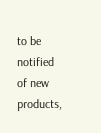to be notified of new products,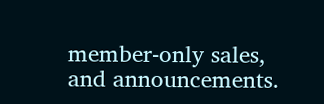member-only sales, and announcements.